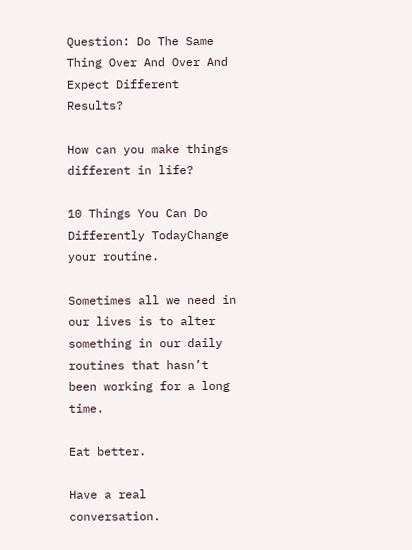Question: Do The Same Thing Over And Over And Expect Different Results?

How can you make things different in life?

10 Things You Can Do Differently TodayChange your routine.

Sometimes all we need in our lives is to alter something in our daily routines that hasn’t been working for a long time.

Eat better.

Have a real conversation.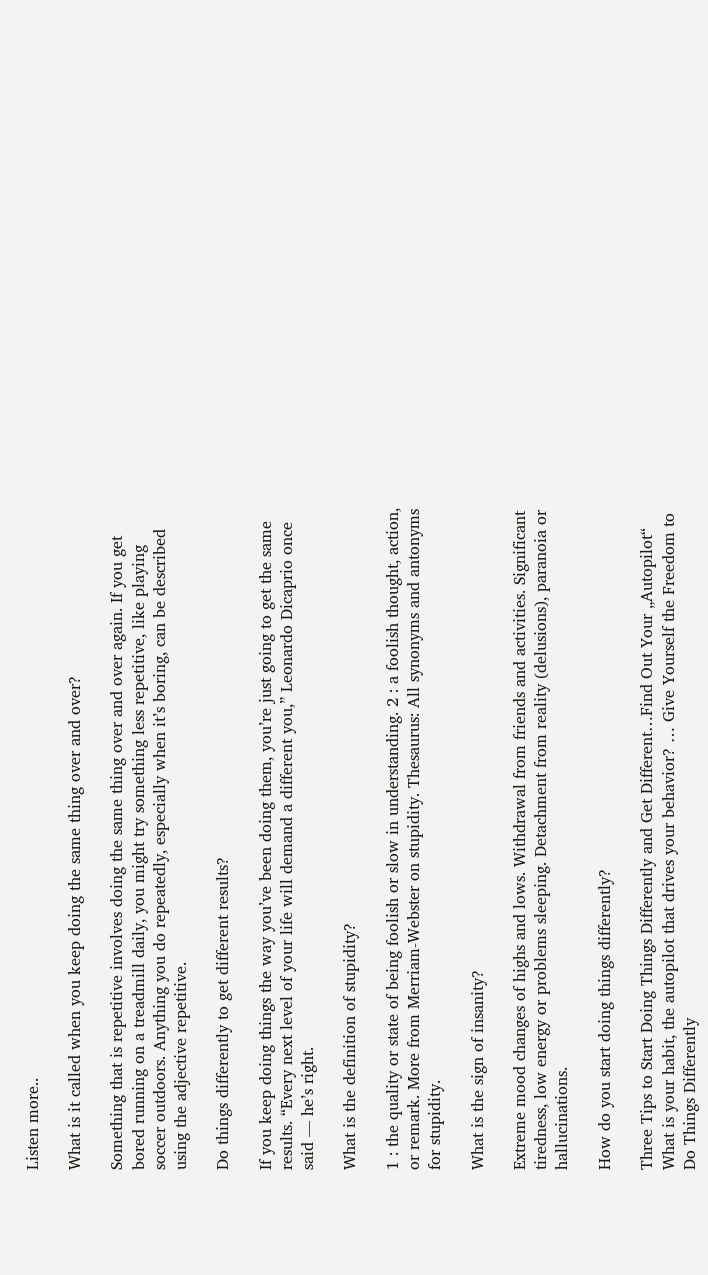Listen more..

What is it called when you keep doing the same thing over and over?

Something that is repetitive involves doing the same thing over and over again. If you get bored running on a treadmill daily, you might try something less repetitive, like playing soccer outdoors. Anything you do repeatedly, especially when it’s boring, can be described using the adjective repetitive.

Do things differently to get different results?

If you keep doing things the way you’ve been doing them, you’re just going to get the same results. “Every next level of your life will demand a different you,” Leonardo Dicaprio once said — he’s right.

What is the definition of stupidity?

1 : the quality or state of being foolish or slow in understanding. 2 : a foolish thought, action, or remark. More from Merriam-Webster on stupidity. Thesaurus: All synonyms and antonyms for stupidity.

What is the sign of insanity?

Extreme mood changes of highs and lows. Withdrawal from friends and activities. Significant tiredness, low energy or problems sleeping. Detachment from reality (delusions), paranoia or hallucinations.

How do you start doing things differently?

Three Tips to Start Doing Things Differently and Get Different…Find Out Your „Autopilot“ What is your habit, the autopilot that drives your behavior? … Give Yourself the Freedom to Do Things Differently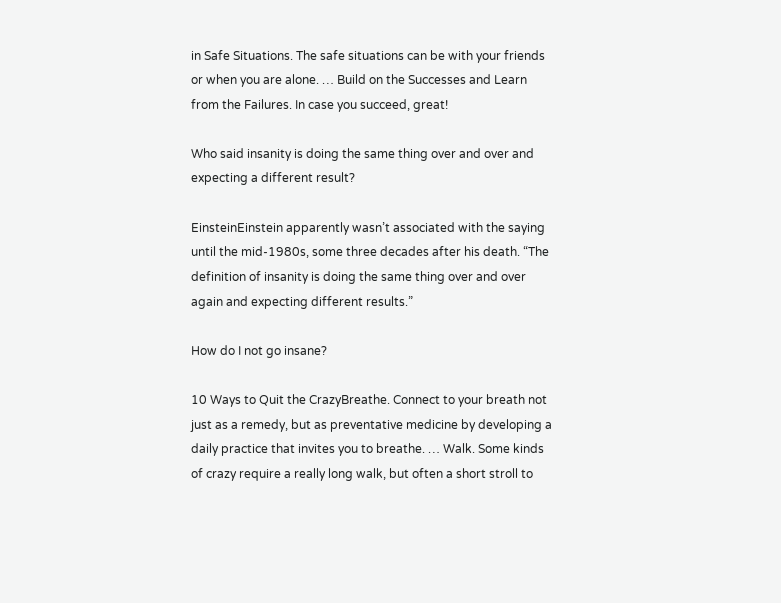in Safe Situations. The safe situations can be with your friends or when you are alone. … Build on the Successes and Learn from the Failures. In case you succeed, great!

Who said insanity is doing the same thing over and over and expecting a different result?

EinsteinEinstein apparently wasn’t associated with the saying until the mid-1980s, some three decades after his death. “The definition of insanity is doing the same thing over and over again and expecting different results.”

How do I not go insane?

10 Ways to Quit the CrazyBreathe. Connect to your breath not just as a remedy, but as preventative medicine by developing a daily practice that invites you to breathe. … Walk. Some kinds of crazy require a really long walk, but often a short stroll to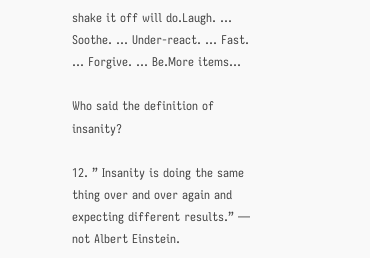shake it off will do.Laugh. … Soothe. … Under-react. … Fast. … Forgive. … Be.More items…

Who said the definition of insanity?

12. ” Insanity is doing the same thing over and over again and expecting different results.” — not Albert Einstein.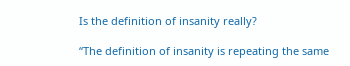Is the definition of insanity really?

“The definition of insanity is repeating the same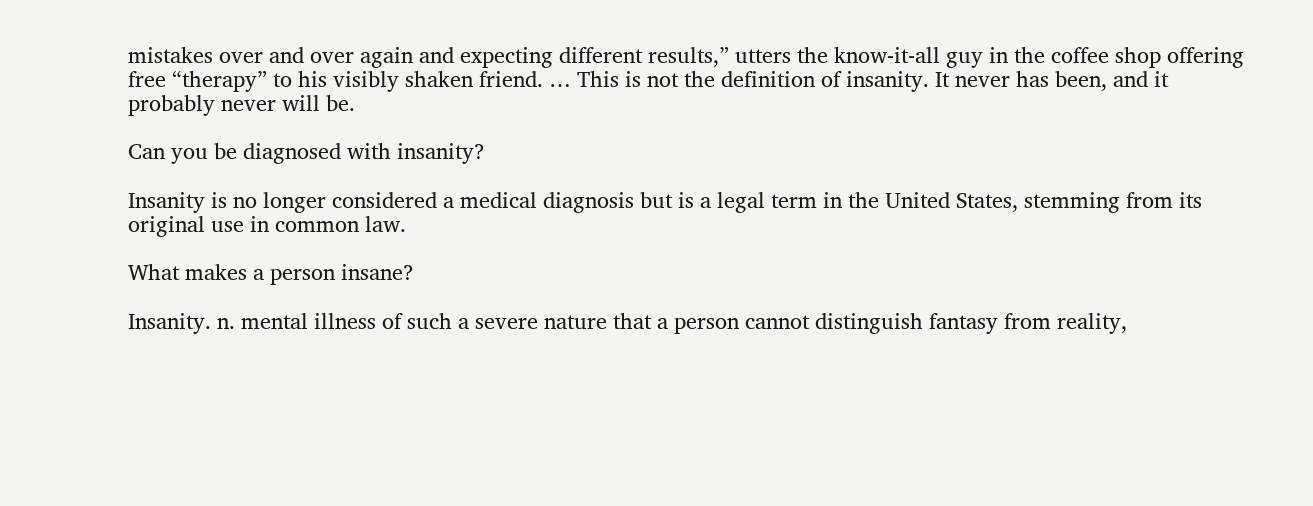mistakes over and over again and expecting different results,” utters the know-it-all guy in the coffee shop offering free “therapy” to his visibly shaken friend. … This is not the definition of insanity. It never has been, and it probably never will be.

Can you be diagnosed with insanity?

Insanity is no longer considered a medical diagnosis but is a legal term in the United States, stemming from its original use in common law.

What makes a person insane?

Insanity. n. mental illness of such a severe nature that a person cannot distinguish fantasy from reality,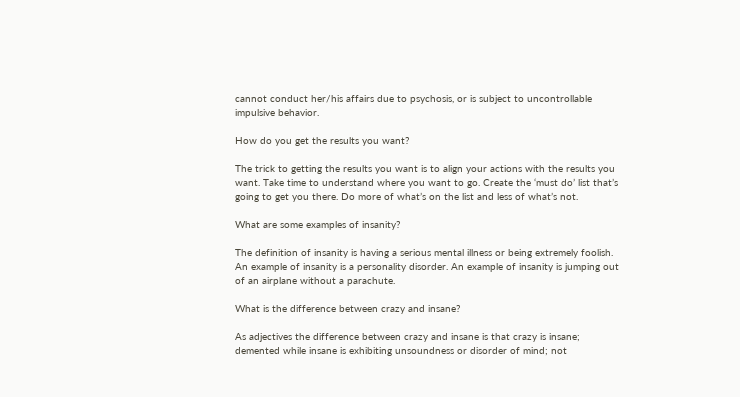cannot conduct her/his affairs due to psychosis, or is subject to uncontrollable impulsive behavior.

How do you get the results you want?

The trick to getting the results you want is to align your actions with the results you want. Take time to understand where you want to go. Create the ‘must do’ list that’s going to get you there. Do more of what’s on the list and less of what’s not.

What are some examples of insanity?

The definition of insanity is having a serious mental illness or being extremely foolish. An example of insanity is a personality disorder. An example of insanity is jumping out of an airplane without a parachute.

What is the difference between crazy and insane?

As adjectives the difference between crazy and insane is that crazy is insane; demented while insane is exhibiting unsoundness or disorder of mind; not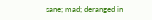sane; mad; deranged in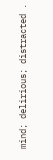mind; delirious; distracted .